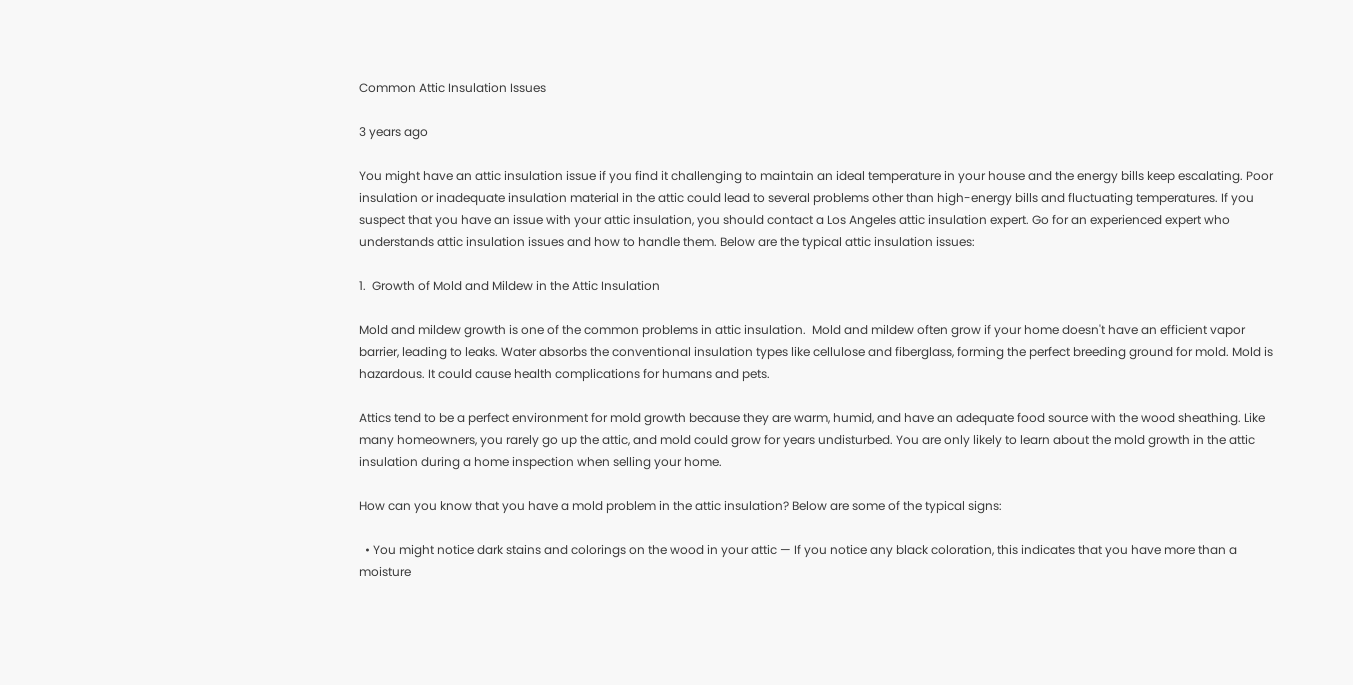Common Attic Insulation Issues

3 years ago

You might have an attic insulation issue if you find it challenging to maintain an ideal temperature in your house and the energy bills keep escalating. Poor insulation or inadequate insulation material in the attic could lead to several problems other than high-energy bills and fluctuating temperatures. If you suspect that you have an issue with your attic insulation, you should contact a Los Angeles attic insulation expert. Go for an experienced expert who understands attic insulation issues and how to handle them. Below are the typical attic insulation issues:

1.  Growth of Mold and Mildew in the Attic Insulation

Mold and mildew growth is one of the common problems in attic insulation.  Mold and mildew often grow if your home doesn't have an efficient vapor barrier, leading to leaks. Water absorbs the conventional insulation types like cellulose and fiberglass, forming the perfect breeding ground for mold. Mold is hazardous. It could cause health complications for humans and pets.

Attics tend to be a perfect environment for mold growth because they are warm, humid, and have an adequate food source with the wood sheathing. Like many homeowners, you rarely go up the attic, and mold could grow for years undisturbed. You are only likely to learn about the mold growth in the attic insulation during a home inspection when selling your home.

How can you know that you have a mold problem in the attic insulation? Below are some of the typical signs:

  • You might notice dark stains and colorings on the wood in your attic — If you notice any black coloration, this indicates that you have more than a moisture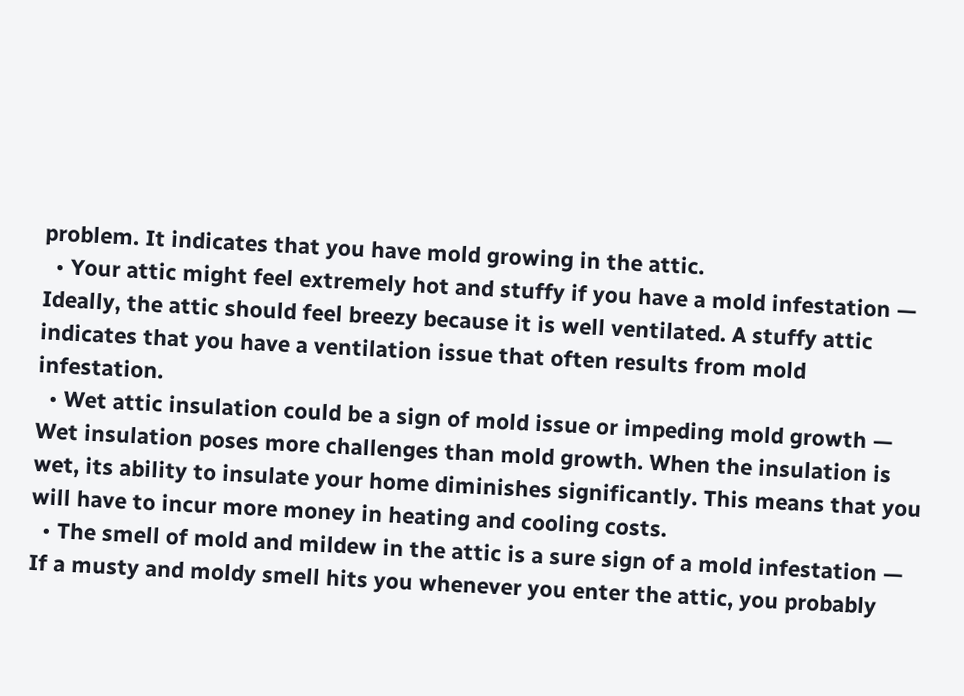problem. It indicates that you have mold growing in the attic.
  • Your attic might feel extremely hot and stuffy if you have a mold infestation — Ideally, the attic should feel breezy because it is well ventilated. A stuffy attic indicates that you have a ventilation issue that often results from mold infestation.
  • Wet attic insulation could be a sign of mold issue or impeding mold growth — Wet insulation poses more challenges than mold growth. When the insulation is wet, its ability to insulate your home diminishes significantly. This means that you will have to incur more money in heating and cooling costs.
  • The smell of mold and mildew in the attic is a sure sign of a mold infestation — If a musty and moldy smell hits you whenever you enter the attic, you probably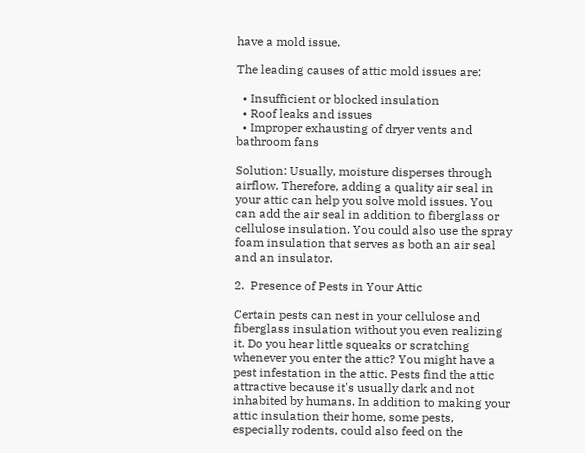have a mold issue.

The leading causes of attic mold issues are:

  • Insufficient or blocked insulation
  • Roof leaks and issues
  • Improper exhausting of dryer vents and bathroom fans

Solution: Usually, moisture disperses through airflow. Therefore, adding a quality air seal in your attic can help you solve mold issues. You can add the air seal in addition to fiberglass or cellulose insulation. You could also use the spray foam insulation that serves as both an air seal and an insulator.

2.  Presence of Pests in Your Attic

Certain pests can nest in your cellulose and fiberglass insulation without you even realizing it. Do you hear little squeaks or scratching whenever you enter the attic? You might have a pest infestation in the attic. Pests find the attic attractive because it's usually dark and not inhabited by humans. In addition to making your attic insulation their home, some pests, especially rodents, could also feed on the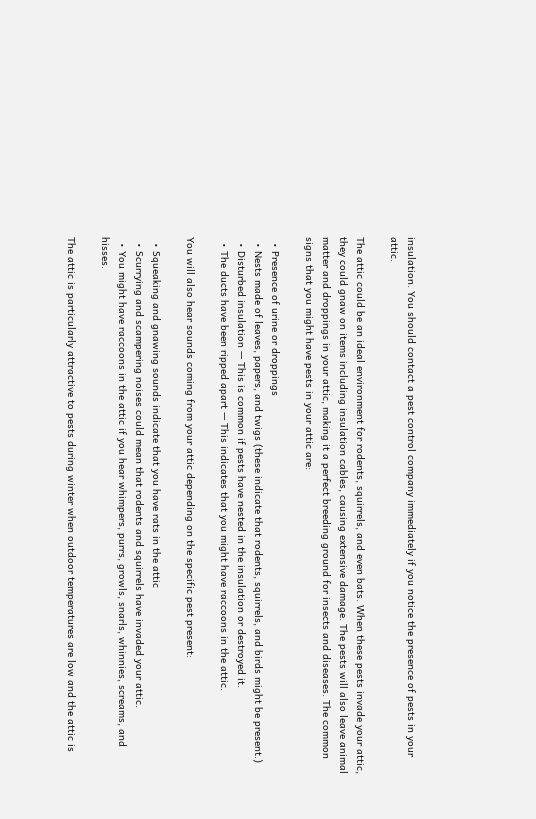insulation. You should contact a pest control company immediately if you notice the presence of pests in your attic.

The attic could be an ideal environment for rodents, squirrels, and even bats. When these pests invade your attic, they could gnaw on items including insulation cables, causing extensive damage. The pests will also leave animal matter and droppings in your attic, making it a perfect breeding ground for insects and diseases. The common signs that you might have pests in your attic are:

  • Presence of urine or droppings
  • Nests made of leaves, papers, and twigs (these indicate that rodents, squirrels, and birds might be present.)
  • Disturbed insulation — This is common if pests have nested in the insulation or destroyed it.
  • The ducts have been ripped apart — This indicates that you might have raccoons in the attic.

You will also hear sounds coming from your attic depending on the specific pest present:

  • Squeaking and gnawing sounds indicate that you have rats in the attic
  • Scurrying and scampering noises could mean that rodents and squirrels have invaded your attic.
  • You might have raccoons in the attic if you hear whimpers, purrs, growls, snarls, whinnies, screams, and hisses.

The attic is particularly attractive to pests during winter when outdoor temperatures are low and the attic is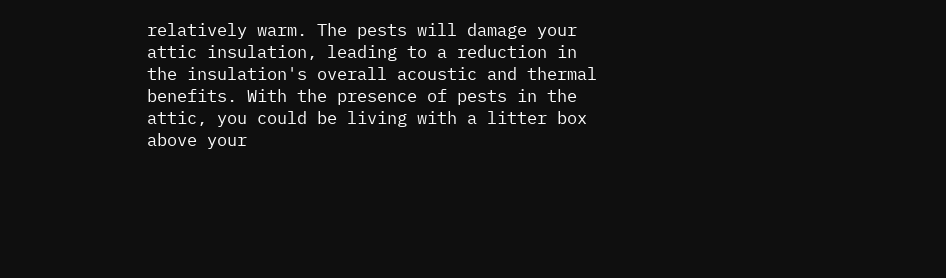relatively warm. The pests will damage your attic insulation, leading to a reduction in the insulation's overall acoustic and thermal benefits. With the presence of pests in the attic, you could be living with a litter box above your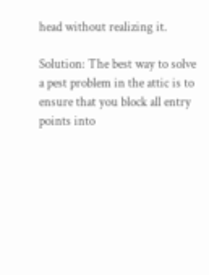head without realizing it.

Solution: The best way to solve a pest problem in the attic is to ensure that you block all entry points into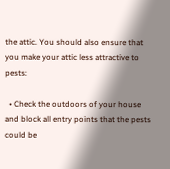the attic. You should also ensure that you make your attic less attractive to pests:

  • Check the outdoors of your house and block all entry points that the pests could be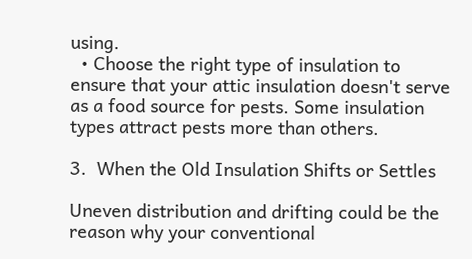using.
  • Choose the right type of insulation to ensure that your attic insulation doesn't serve as a food source for pests. Some insulation types attract pests more than others.

3.  When the Old Insulation Shifts or Settles

Uneven distribution and drifting could be the reason why your conventional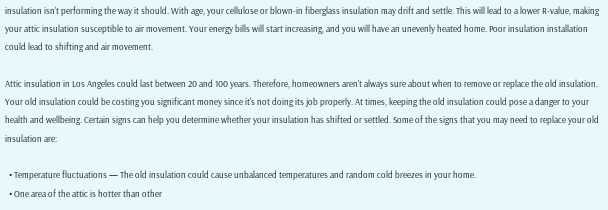insulation isn't performing the way it should. With age, your cellulose or blown-in fiberglass insulation may drift and settle. This will lead to a lower R-value, making your attic insulation susceptible to air movement. Your energy bills will start increasing, and you will have an unevenly heated home. Poor insulation installation could lead to shifting and air movement.

Attic insulation in Los Angeles could last between 20 and 100 years. Therefore, homeowners aren't always sure about when to remove or replace the old insulation. Your old insulation could be costing you significant money since it's not doing its job properly. At times, keeping the old insulation could pose a danger to your health and wellbeing. Certain signs can help you determine whether your insulation has shifted or settled. Some of the signs that you may need to replace your old insulation are:

  • Temperature fluctuations — The old insulation could cause unbalanced temperatures and random cold breezes in your home.
  • One area of the attic is hotter than other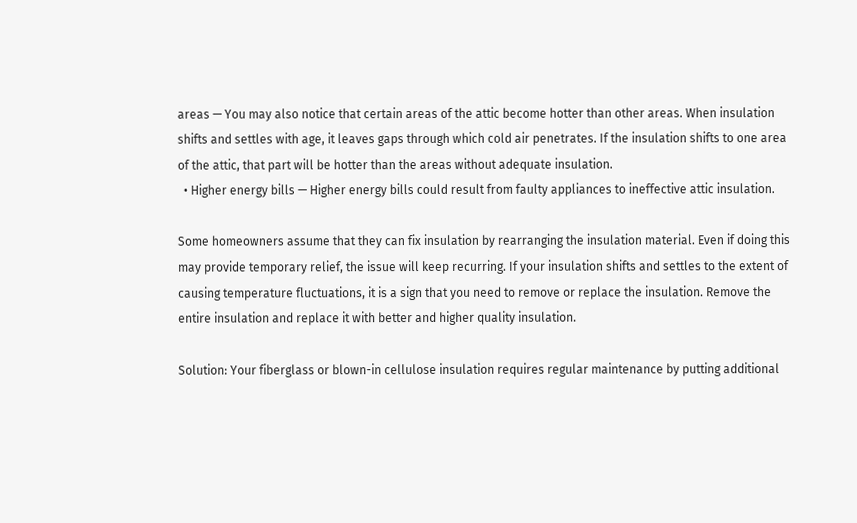areas — You may also notice that certain areas of the attic become hotter than other areas. When insulation shifts and settles with age, it leaves gaps through which cold air penetrates. If the insulation shifts to one area of the attic, that part will be hotter than the areas without adequate insulation.
  • Higher energy bills — Higher energy bills could result from faulty appliances to ineffective attic insulation.

Some homeowners assume that they can fix insulation by rearranging the insulation material. Even if doing this may provide temporary relief, the issue will keep recurring. If your insulation shifts and settles to the extent of causing temperature fluctuations, it is a sign that you need to remove or replace the insulation. Remove the entire insulation and replace it with better and higher quality insulation.

Solution: Your fiberglass or blown-in cellulose insulation requires regular maintenance by putting additional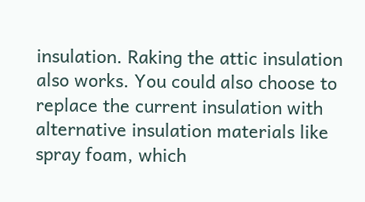insulation. Raking the attic insulation also works. You could also choose to replace the current insulation with alternative insulation materials like spray foam, which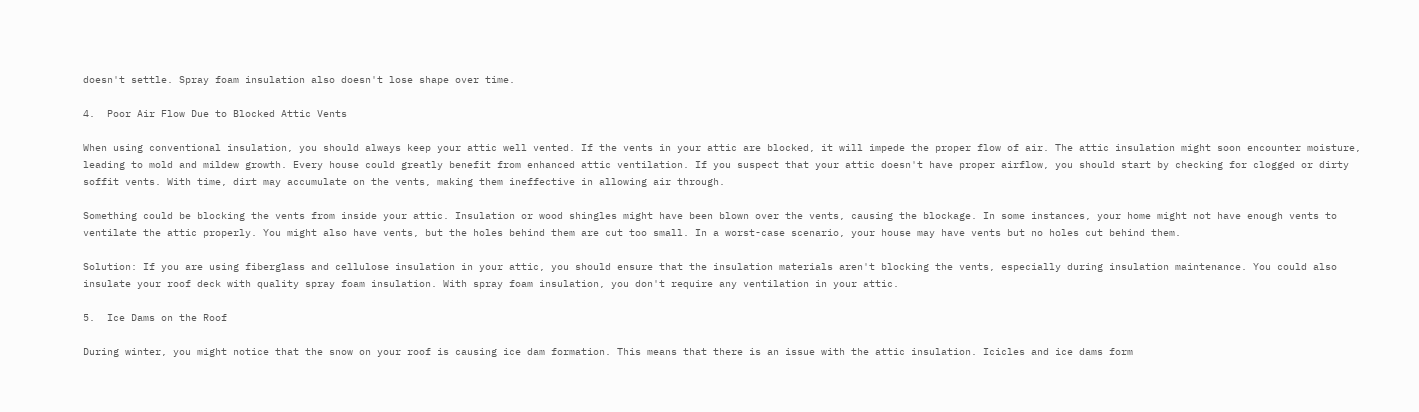doesn't settle. Spray foam insulation also doesn't lose shape over time.

4.  Poor Air Flow Due to Blocked Attic Vents

When using conventional insulation, you should always keep your attic well vented. If the vents in your attic are blocked, it will impede the proper flow of air. The attic insulation might soon encounter moisture, leading to mold and mildew growth. Every house could greatly benefit from enhanced attic ventilation. If you suspect that your attic doesn't have proper airflow, you should start by checking for clogged or dirty soffit vents. With time, dirt may accumulate on the vents, making them ineffective in allowing air through.

Something could be blocking the vents from inside your attic. Insulation or wood shingles might have been blown over the vents, causing the blockage. In some instances, your home might not have enough vents to ventilate the attic properly. You might also have vents, but the holes behind them are cut too small. In a worst-case scenario, your house may have vents but no holes cut behind them.

Solution: If you are using fiberglass and cellulose insulation in your attic, you should ensure that the insulation materials aren't blocking the vents, especially during insulation maintenance. You could also insulate your roof deck with quality spray foam insulation. With spray foam insulation, you don't require any ventilation in your attic.

5.  Ice Dams on the Roof

During winter, you might notice that the snow on your roof is causing ice dam formation. This means that there is an issue with the attic insulation. Icicles and ice dams form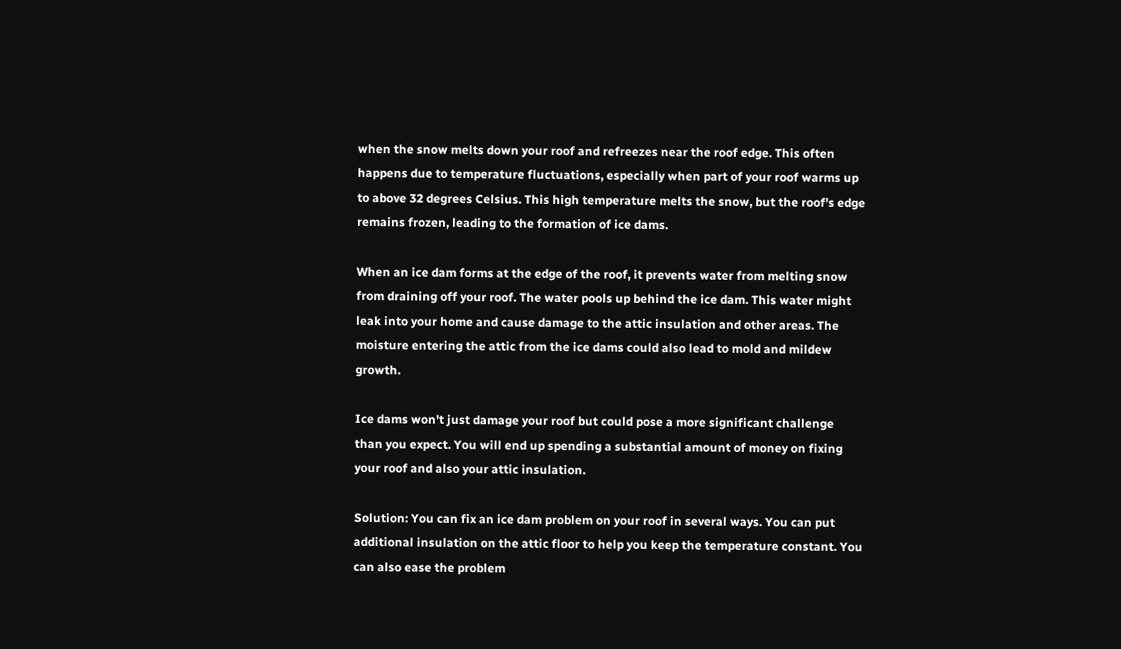when the snow melts down your roof and refreezes near the roof edge. This often happens due to temperature fluctuations, especially when part of your roof warms up to above 32 degrees Celsius. This high temperature melts the snow, but the roof's edge remains frozen, leading to the formation of ice dams.

When an ice dam forms at the edge of the roof, it prevents water from melting snow from draining off your roof. The water pools up behind the ice dam. This water might leak into your home and cause damage to the attic insulation and other areas. The moisture entering the attic from the ice dams could also lead to mold and mildew growth.

Ice dams won't just damage your roof but could pose a more significant challenge than you expect. You will end up spending a substantial amount of money on fixing your roof and also your attic insulation.

Solution: You can fix an ice dam problem on your roof in several ways. You can put additional insulation on the attic floor to help you keep the temperature constant. You can also ease the problem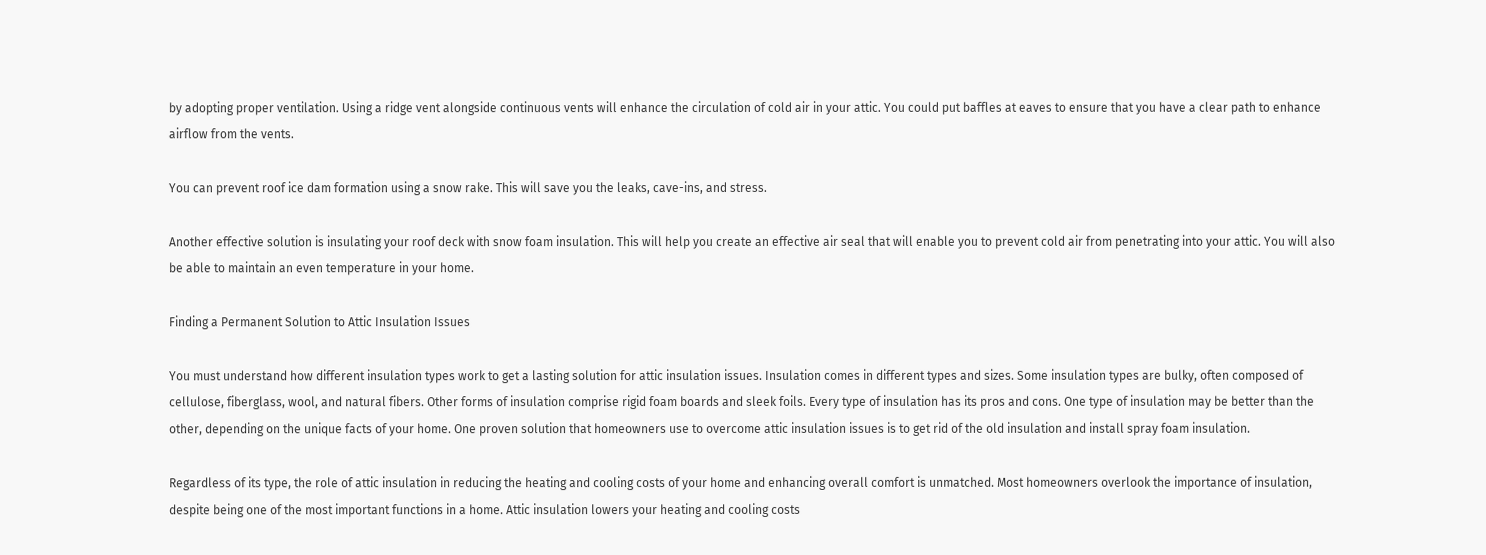by adopting proper ventilation. Using a ridge vent alongside continuous vents will enhance the circulation of cold air in your attic. You could put baffles at eaves to ensure that you have a clear path to enhance airflow from the vents.

You can prevent roof ice dam formation using a snow rake. This will save you the leaks, cave-ins, and stress.

Another effective solution is insulating your roof deck with snow foam insulation. This will help you create an effective air seal that will enable you to prevent cold air from penetrating into your attic. You will also be able to maintain an even temperature in your home.

Finding a Permanent Solution to Attic Insulation Issues

You must understand how different insulation types work to get a lasting solution for attic insulation issues. Insulation comes in different types and sizes. Some insulation types are bulky, often composed of cellulose, fiberglass, wool, and natural fibers. Other forms of insulation comprise rigid foam boards and sleek foils. Every type of insulation has its pros and cons. One type of insulation may be better than the other, depending on the unique facts of your home. One proven solution that homeowners use to overcome attic insulation issues is to get rid of the old insulation and install spray foam insulation.

Regardless of its type, the role of attic insulation in reducing the heating and cooling costs of your home and enhancing overall comfort is unmatched. Most homeowners overlook the importance of insulation, despite being one of the most important functions in a home. Attic insulation lowers your heating and cooling costs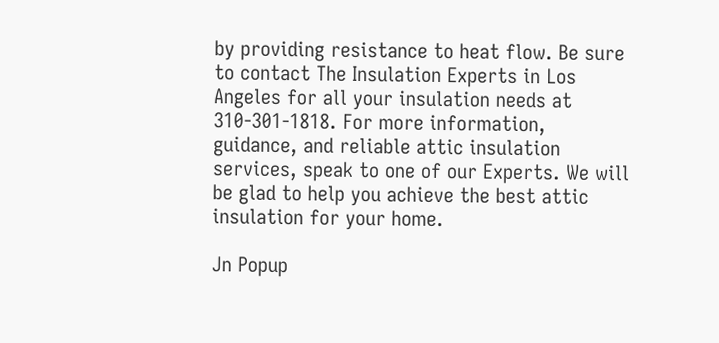by providing resistance to heat flow. Be sure to contact The Insulation Experts in Los Angeles for all your insulation needs at 310-301-1818. For more information, guidance, and reliable attic insulation services, speak to one of our Experts. We will be glad to help you achieve the best attic insulation for your home.

Jn Popup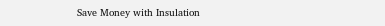Save Money with Insulation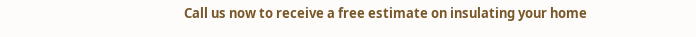Call us now to receive a free estimate on insulating your home